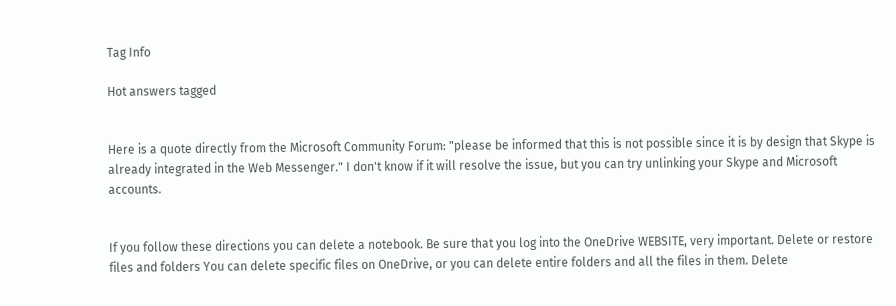Tag Info

Hot answers tagged


Here is a quote directly from the Microsoft Community Forum: "please be informed that this is not possible since it is by design that Skype is already integrated in the Web Messenger." I don't know if it will resolve the issue, but you can try unlinking your Skype and Microsoft accounts.


If you follow these directions you can delete a notebook. Be sure that you log into the OneDrive WEBSITE, very important. Delete or restore files and folders You can delete specific files on OneDrive, or you can delete entire folders and all the files in them. Delete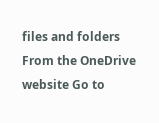files and folders From the OneDrive website Go to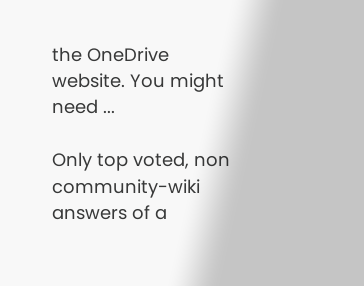the OneDrive website. You might need ...

Only top voted, non community-wiki answers of a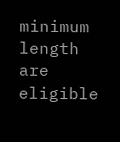minimum length are eligible